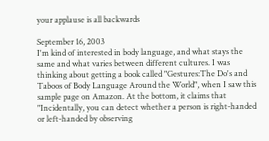your applause is all backwards

September 16, 2003
I'm kind of interested in body language, and what stays the same and what varies between different cultures. I was thinking about getting a book called "Gestures:The Do's and Taboos of Body Language Around the World", when I saw this sample page on Amazon. At the bottom, it claims that "Incidentally, you can detect whether a person is right-handed or left-handed by observing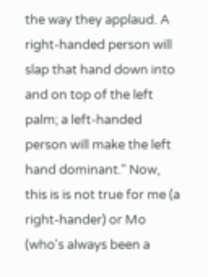the way they applaud. A right-handed person will slap that hand down into and on top of the left palm; a left-handed person will make the left hand dominant." Now, this is is not true for me (a right-hander) or Mo (who's always been a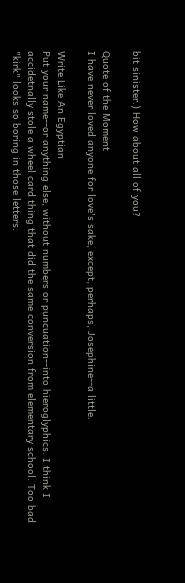bit sinister.) How about all of you?

Quote of the Moment
I have never loved anyone for love's sake, except, perhaps, Josephine--a little.

Write Like An Egyptian
Put your name--or anything else, without numbers or puncuation--into hieroglyphics. I think I accidetnally stole a wheel card thing that did the same conversion from elementary school. Too bad "kirk" looks so boring in those letters.